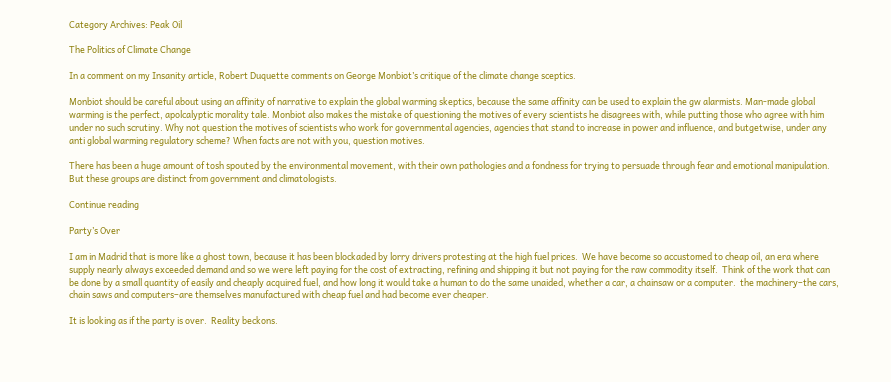Category Archives: Peak Oil

The Politics of Climate Change

In a comment on my Insanity article, Robert Duquette comments on George Monbiot’s critique of the climate change sceptics.

Monbiot should be careful about using an affinity of narrative to explain the global warming skeptics, because the same affinity can be used to explain the gw alarmists. Man-made global warming is the perfect, apolcalyptic morality tale. Monbiot also makes the mistake of questioning the motives of every scientists he disagrees with, while putting those who agree with him under no such scrutiny. Why not question the motives of scientists who work for governmental agencies, agencies that stand to increase in power and influence, and butgetwise, under any anti global warming regulatory scheme? When facts are not with you, question motives.

There has been a huge amount of tosh spouted by the environmental movement, with their own pathologies and a fondness for trying to persuade through fear and emotional manipulation. But these groups are distinct from government and climatologists.

Continue reading

Party’s Over

I am in Madrid that is more like a ghost town, because it has been blockaded by lorry drivers protesting at the high fuel prices.  We have become so accustomed to cheap oil, an era where supply nearly always exceeded demand and so we were left paying for the cost of extracting, refining and shipping it but not paying for the raw commodity itself.  Think of the work that can be done by a small quantity of easily and cheaply acquired fuel, and how long it would take a human to do the same unaided, whether a car, a chainsaw or a computer.  the machinery–the cars, chain saws and computers–are themselves manufactured with cheap fuel and had become ever cheaper.

It is looking as if the party is over.  Reality beckons.